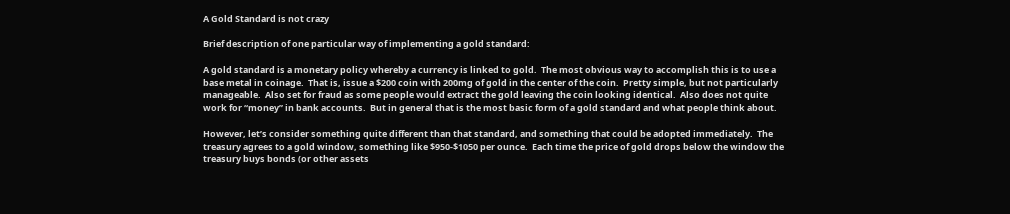A Gold Standard is not crazy

Brief description of one particular way of implementing a gold standard:

A gold standard is a monetary policy whereby a currency is linked to gold.  The most obvious way to accomplish this is to use a base metal in coinage.  That is, issue a $200 coin with 200mg of gold in the center of the coin.  Pretty simple, but not particularly manageable.  Also set for fraud as some people would extract the gold leaving the coin looking identical.  Also does not quite work for “money” in bank accounts.  But in general that is the most basic form of a gold standard and what people think about.

However, let’s consider something quite different than that standard, and something that could be adopted immediately.  The treasury agrees to a gold window, something like $950-$1050 per ounce.  Each time the price of gold drops below the window the treasury buys bonds (or other assets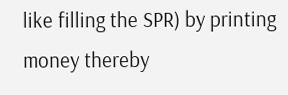like filling the SPR) by printing money thereby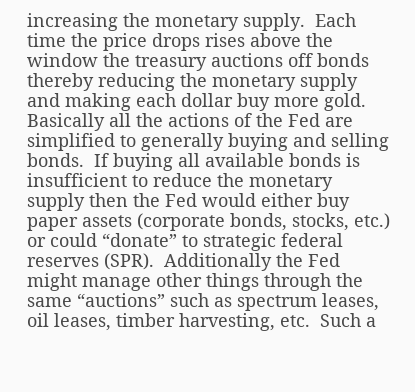increasing the monetary supply.  Each time the price drops rises above the window the treasury auctions off bonds thereby reducing the monetary supply and making each dollar buy more gold.  Basically all the actions of the Fed are simplified to generally buying and selling bonds.  If buying all available bonds is insufficient to reduce the monetary supply then the Fed would either buy paper assets (corporate bonds, stocks, etc.) or could “donate” to strategic federal reserves (SPR).  Additionally the Fed might manage other things through the same “auctions” such as spectrum leases, oil leases, timber harvesting, etc.  Such a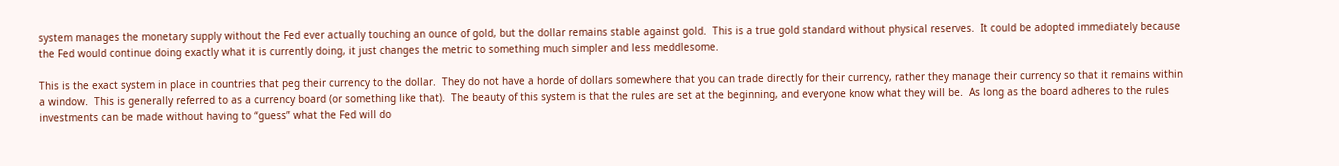system manages the monetary supply without the Fed ever actually touching an ounce of gold, but the dollar remains stable against gold.  This is a true gold standard without physical reserves.  It could be adopted immediately because the Fed would continue doing exactly what it is currently doing, it just changes the metric to something much simpler and less meddlesome.

This is the exact system in place in countries that peg their currency to the dollar.  They do not have a horde of dollars somewhere that you can trade directly for their currency, rather they manage their currency so that it remains within a window.  This is generally referred to as a currency board (or something like that).  The beauty of this system is that the rules are set at the beginning, and everyone know what they will be.  As long as the board adheres to the rules investments can be made without having to “guess” what the Fed will do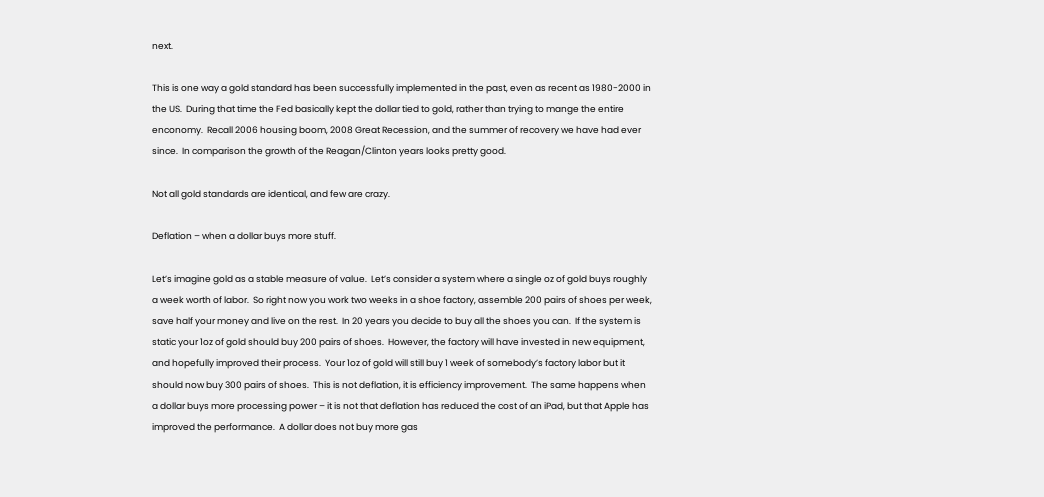next.

This is one way a gold standard has been successfully implemented in the past, even as recent as 1980-2000 in the US.  During that time the Fed basically kept the dollar tied to gold, rather than trying to mange the entire enconomy.  Recall 2006 housing boom, 2008 Great Recession, and the summer of recovery we have had ever since.  In comparison the growth of the Reagan/Clinton years looks pretty good.

Not all gold standards are identical, and few are crazy.

Deflation – when a dollar buys more stuff.

Let’s imagine gold as a stable measure of value.  Let’s consider a system where a single oz of gold buys roughly a week worth of labor.  So right now you work two weeks in a shoe factory, assemble 200 pairs of shoes per week, save half your money and live on the rest.  In 20 years you decide to buy all the shoes you can.  If the system is static your 1oz of gold should buy 200 pairs of shoes.  However, the factory will have invested in new equipment, and hopefully improved their process.  Your 1oz of gold will still buy 1 week of somebody’s factory labor but it should now buy 300 pairs of shoes.  This is not deflation, it is efficiency improvement.  The same happens when a dollar buys more processing power – it is not that deflation has reduced the cost of an iPad, but that Apple has improved the performance.  A dollar does not buy more gas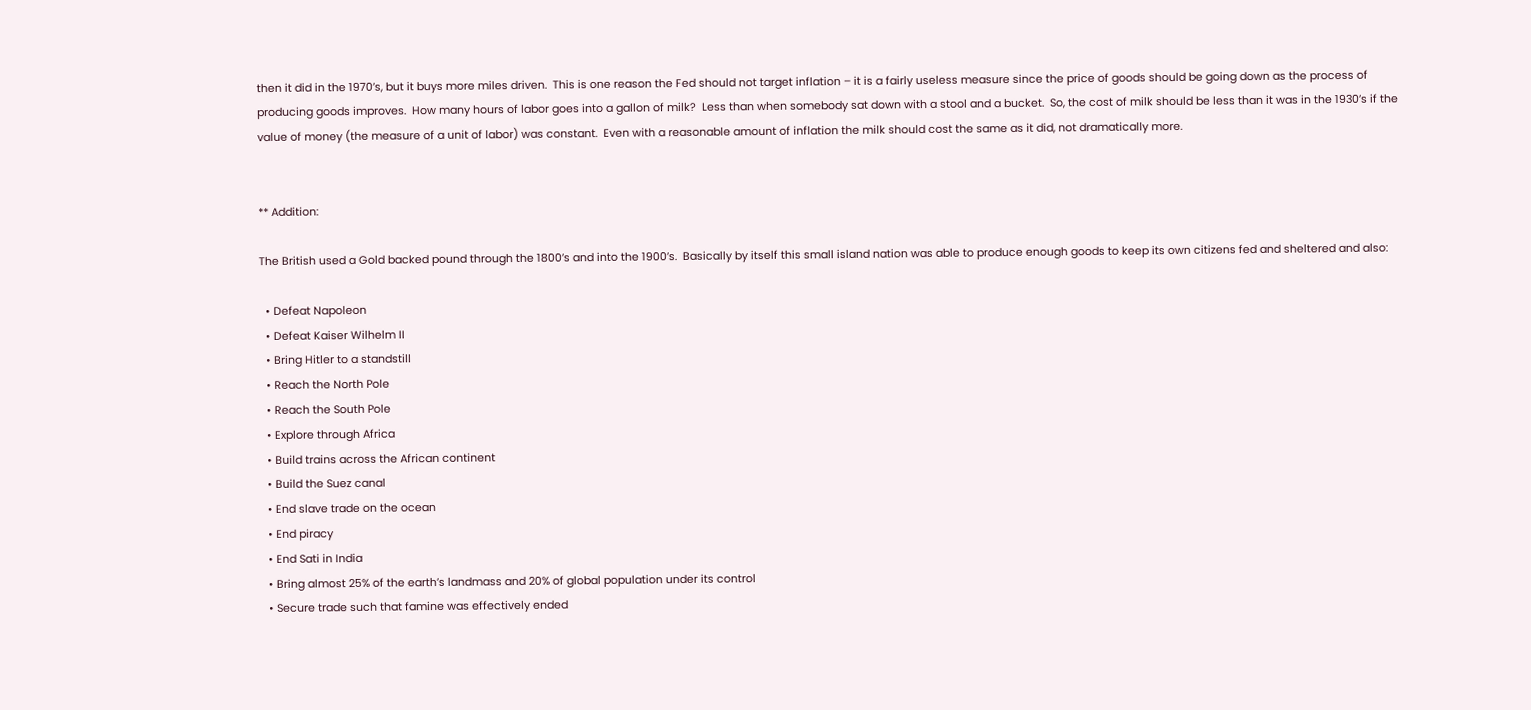then it did in the 1970’s, but it buys more miles driven.  This is one reason the Fed should not target inflation – it is a fairly useless measure since the price of goods should be going down as the process of producing goods improves.  How many hours of labor goes into a gallon of milk?  Less than when somebody sat down with a stool and a bucket.  So, the cost of milk should be less than it was in the 1930’s if the value of money (the measure of a unit of labor) was constant.  Even with a reasonable amount of inflation the milk should cost the same as it did, not dramatically more.


** Addition:

The British used a Gold backed pound through the 1800’s and into the 1900’s.  Basically by itself this small island nation was able to produce enough goods to keep its own citizens fed and sheltered and also:

  • Defeat Napoleon
  • Defeat Kaiser Wilhelm II
  • Bring Hitler to a standstill
  • Reach the North Pole
  • Reach the South Pole
  • Explore through Africa
  • Build trains across the African continent
  • Build the Suez canal
  • End slave trade on the ocean
  • End piracy
  • End Sati in India
  • Bring almost 25% of the earth’s landmass and 20% of global population under its control
  • Secure trade such that famine was effectively ended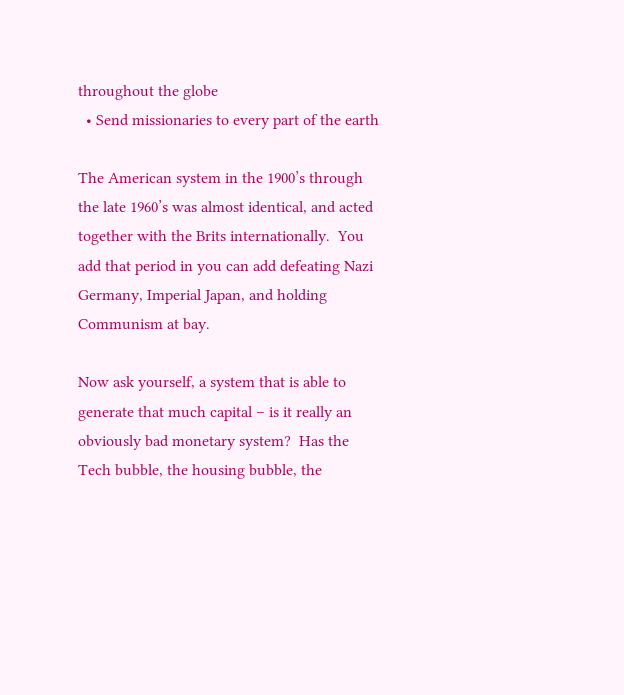throughout the globe
  • Send missionaries to every part of the earth

The American system in the 1900’s through the late 1960’s was almost identical, and acted together with the Brits internationally.  You add that period in you can add defeating Nazi Germany, Imperial Japan, and holding Communism at bay.

Now ask yourself, a system that is able to generate that much capital – is it really an obviously bad monetary system?  Has the Tech bubble, the housing bubble, the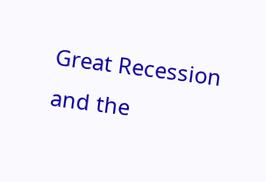Great Recession and the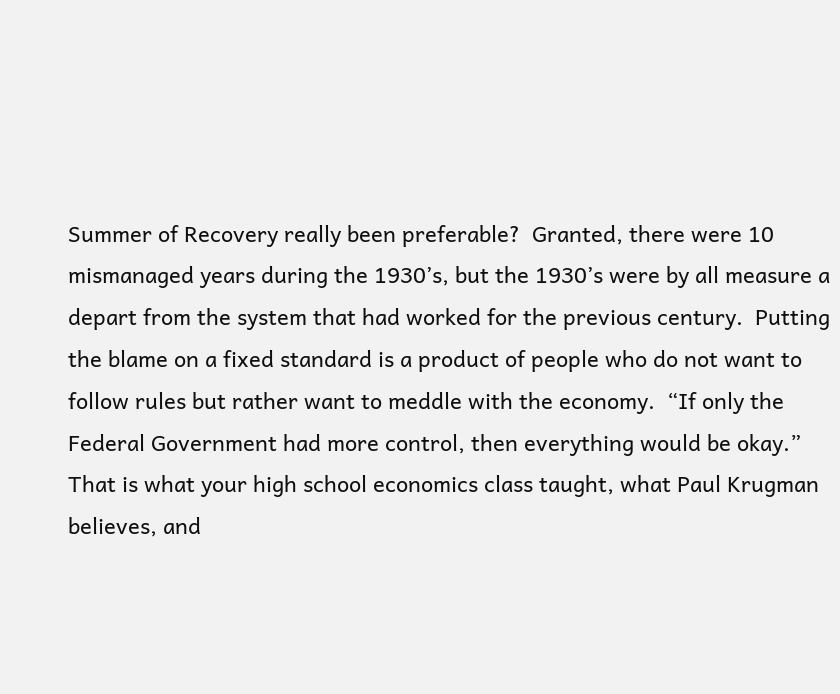Summer of Recovery really been preferable?  Granted, there were 10 mismanaged years during the 1930’s, but the 1930’s were by all measure a depart from the system that had worked for the previous century.  Putting the blame on a fixed standard is a product of people who do not want to follow rules but rather want to meddle with the economy.  “If only the Federal Government had more control, then everything would be okay.”  That is what your high school economics class taught, what Paul Krugman believes, and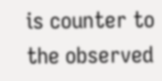is counter to the observed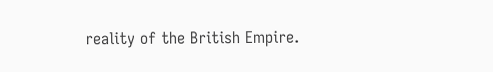reality of the British Empire.